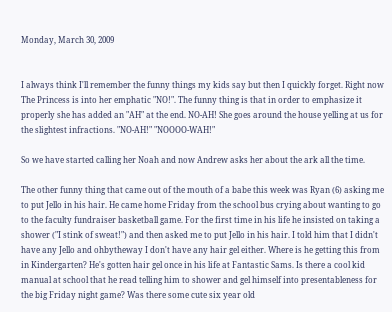Monday, March 30, 2009


I always think I'll remember the funny things my kids say but then I quickly forget. Right now The Princess is into her emphatic "NO!". The funny thing is that in order to emphasize it properly she has added an "AH" at the end. NO-AH! She goes around the house yelling at us for the slightest infractions. "NO-AH!" "NOOOO-WAH!"

So we have started calling her Noah and now Andrew asks her about the ark all the time.

The other funny thing that came out of the mouth of a babe this week was Ryan (6) asking me to put Jello in his hair. He came home Friday from the school bus crying about wanting to go to the faculty fundraiser basketball game. For the first time in his life he insisted on taking a shower ("I stink of sweat!") and then asked me to put Jello in his hair. I told him that I didn't have any Jello and ohbytheway I don't have any hair gel either. Where is he getting this from in Kindergarten? He's gotten hair gel once in his life at Fantastic Sams. Is there a cool kid manual at school that he read telling him to shower and gel himself into presentableness for the big Friday night game? Was there some cute six year old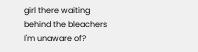girl there waiting behind the bleachers I'm unaware of?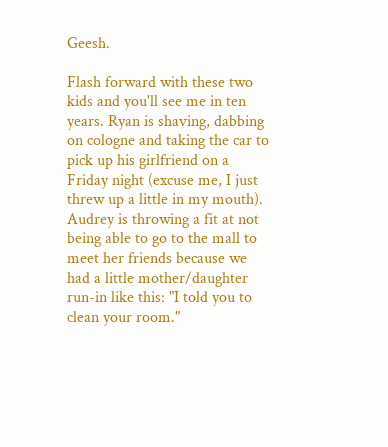Geesh.

Flash forward with these two kids and you'll see me in ten years. Ryan is shaving, dabbing on cologne and taking the car to pick up his girlfriend on a Friday night (excuse me, I just threw up a little in my mouth). Audrey is throwing a fit at not being able to go to the mall to meet her friends because we had a little mother/daughter run-in like this: "I told you to clean your room."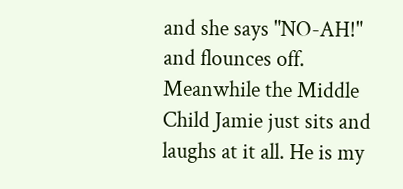and she says "NO-AH!" and flounces off. Meanwhile the Middle Child Jamie just sits and laughs at it all. He is my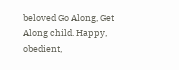beloved Go Along, Get Along child. Happy, obedient,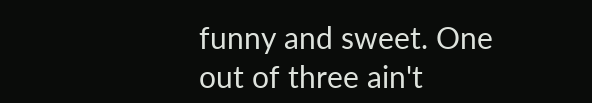funny and sweet. One out of three ain't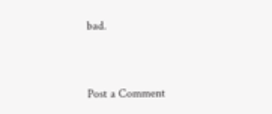bad.


Post a Comment